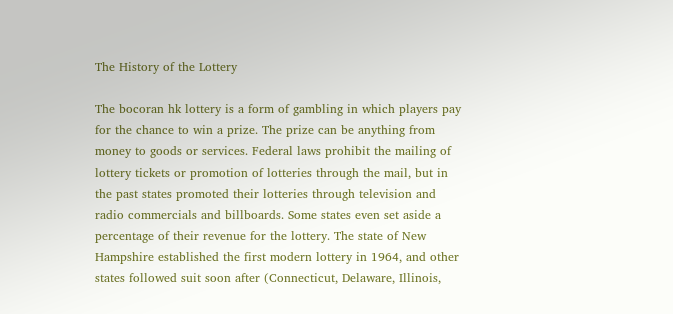The History of the Lottery

The bocoran hk lottery is a form of gambling in which players pay for the chance to win a prize. The prize can be anything from money to goods or services. Federal laws prohibit the mailing of lottery tickets or promotion of lotteries through the mail, but in the past states promoted their lotteries through television and radio commercials and billboards. Some states even set aside a percentage of their revenue for the lottery. The state of New Hampshire established the first modern lottery in 1964, and other states followed suit soon after (Connecticut, Delaware, Illinois,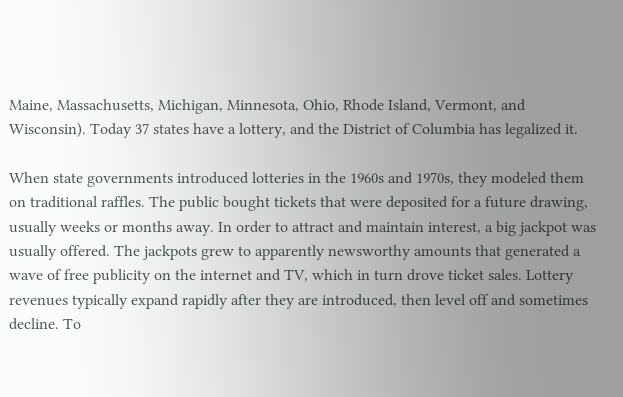Maine, Massachusetts, Michigan, Minnesota, Ohio, Rhode Island, Vermont, and Wisconsin). Today 37 states have a lottery, and the District of Columbia has legalized it.

When state governments introduced lotteries in the 1960s and 1970s, they modeled them on traditional raffles. The public bought tickets that were deposited for a future drawing, usually weeks or months away. In order to attract and maintain interest, a big jackpot was usually offered. The jackpots grew to apparently newsworthy amounts that generated a wave of free publicity on the internet and TV, which in turn drove ticket sales. Lottery revenues typically expand rapidly after they are introduced, then level off and sometimes decline. To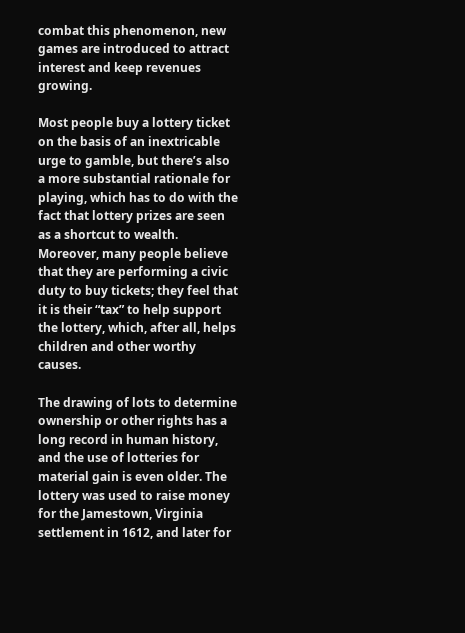combat this phenomenon, new games are introduced to attract interest and keep revenues growing.

Most people buy a lottery ticket on the basis of an inextricable urge to gamble, but there’s also a more substantial rationale for playing, which has to do with the fact that lottery prizes are seen as a shortcut to wealth. Moreover, many people believe that they are performing a civic duty to buy tickets; they feel that it is their “tax” to help support the lottery, which, after all, helps children and other worthy causes.

The drawing of lots to determine ownership or other rights has a long record in human history, and the use of lotteries for material gain is even older. The lottery was used to raise money for the Jamestown, Virginia settlement in 1612, and later for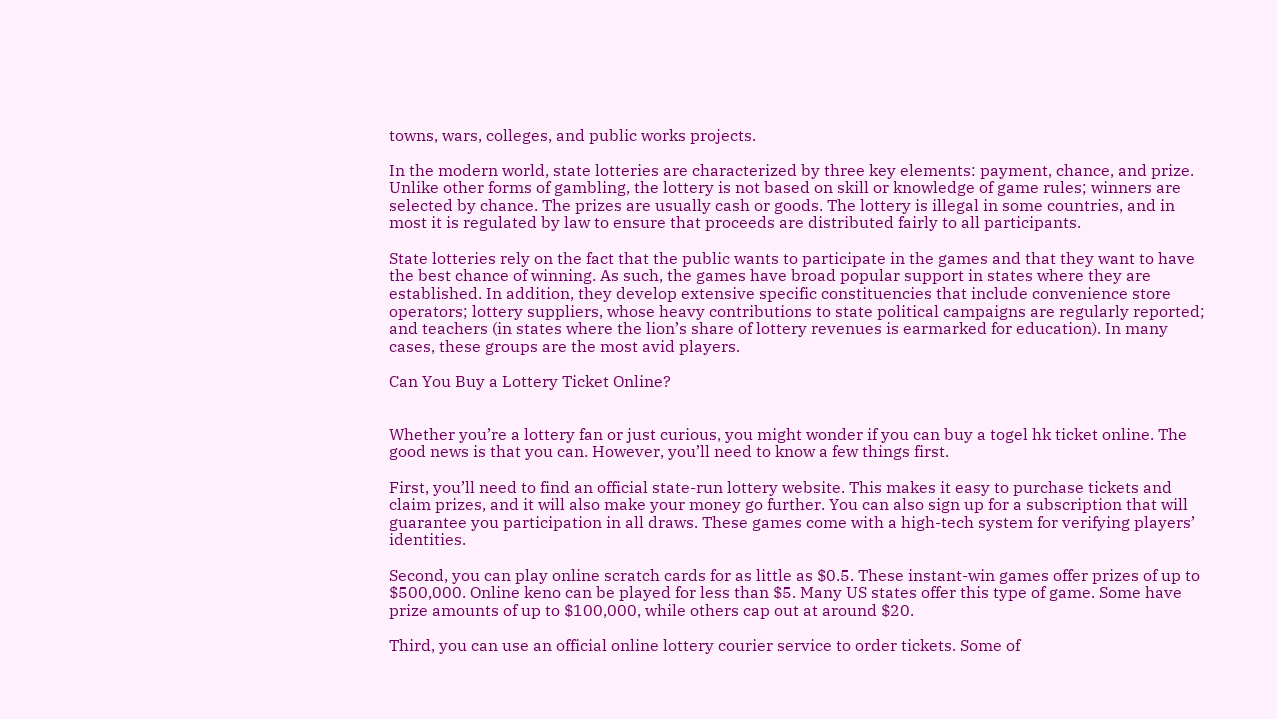towns, wars, colleges, and public works projects.

In the modern world, state lotteries are characterized by three key elements: payment, chance, and prize. Unlike other forms of gambling, the lottery is not based on skill or knowledge of game rules; winners are selected by chance. The prizes are usually cash or goods. The lottery is illegal in some countries, and in most it is regulated by law to ensure that proceeds are distributed fairly to all participants.

State lotteries rely on the fact that the public wants to participate in the games and that they want to have the best chance of winning. As such, the games have broad popular support in states where they are established. In addition, they develop extensive specific constituencies that include convenience store operators; lottery suppliers, whose heavy contributions to state political campaigns are regularly reported; and teachers (in states where the lion’s share of lottery revenues is earmarked for education). In many cases, these groups are the most avid players.

Can You Buy a Lottery Ticket Online?


Whether you’re a lottery fan or just curious, you might wonder if you can buy a togel hk ticket online. The good news is that you can. However, you’ll need to know a few things first.

First, you’ll need to find an official state-run lottery website. This makes it easy to purchase tickets and claim prizes, and it will also make your money go further. You can also sign up for a subscription that will guarantee you participation in all draws. These games come with a high-tech system for verifying players’ identities.

Second, you can play online scratch cards for as little as $0.5. These instant-win games offer prizes of up to $500,000. Online keno can be played for less than $5. Many US states offer this type of game. Some have prize amounts of up to $100,000, while others cap out at around $20.

Third, you can use an official online lottery courier service to order tickets. Some of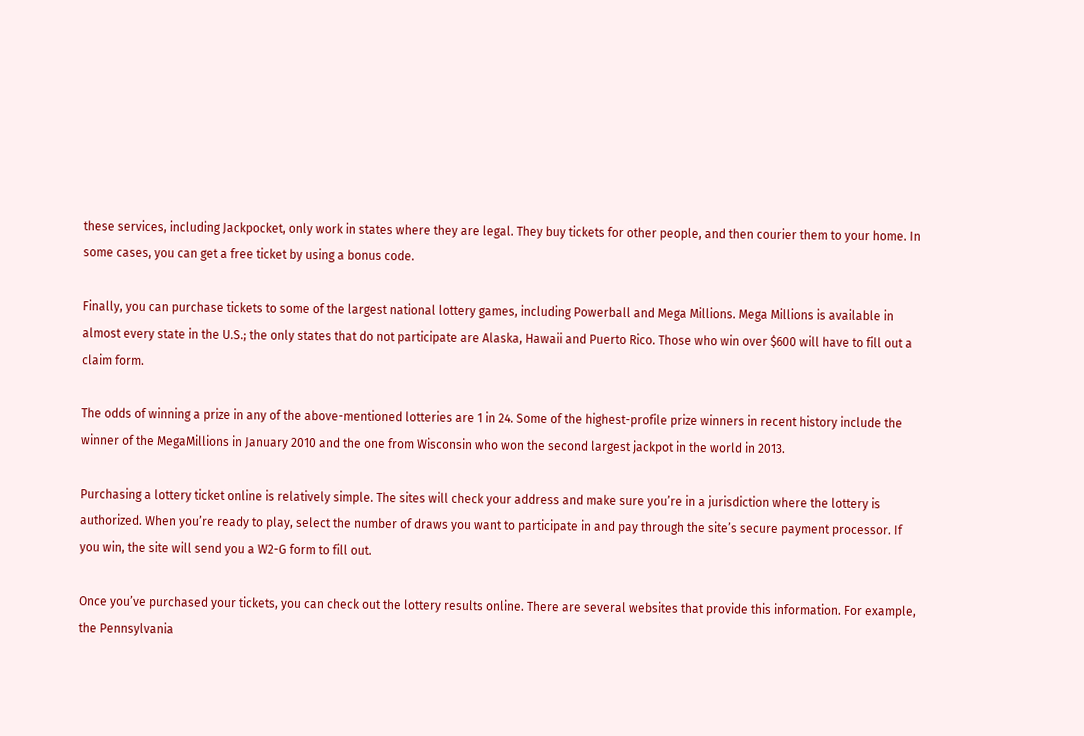these services, including Jackpocket, only work in states where they are legal. They buy tickets for other people, and then courier them to your home. In some cases, you can get a free ticket by using a bonus code.

Finally, you can purchase tickets to some of the largest national lottery games, including Powerball and Mega Millions. Mega Millions is available in almost every state in the U.S.; the only states that do not participate are Alaska, Hawaii and Puerto Rico. Those who win over $600 will have to fill out a claim form.

The odds of winning a prize in any of the above-mentioned lotteries are 1 in 24. Some of the highest-profile prize winners in recent history include the winner of the MegaMillions in January 2010 and the one from Wisconsin who won the second largest jackpot in the world in 2013.

Purchasing a lottery ticket online is relatively simple. The sites will check your address and make sure you’re in a jurisdiction where the lottery is authorized. When you’re ready to play, select the number of draws you want to participate in and pay through the site’s secure payment processor. If you win, the site will send you a W2-G form to fill out.

Once you’ve purchased your tickets, you can check out the lottery results online. There are several websites that provide this information. For example, the Pennsylvania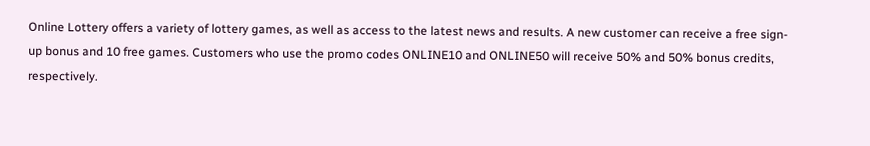Online Lottery offers a variety of lottery games, as well as access to the latest news and results. A new customer can receive a free sign-up bonus and 10 free games. Customers who use the promo codes ONLINE10 and ONLINE50 will receive 50% and 50% bonus credits, respectively.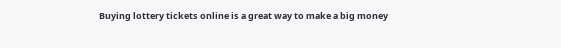Buying lottery tickets online is a great way to make a big money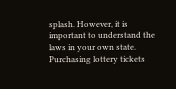splash. However, it is important to understand the laws in your own state. Purchasing lottery tickets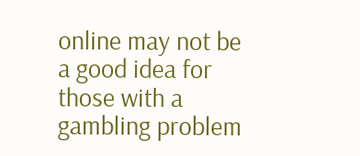online may not be a good idea for those with a gambling problem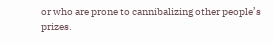or who are prone to cannibalizing other people’s prizes.